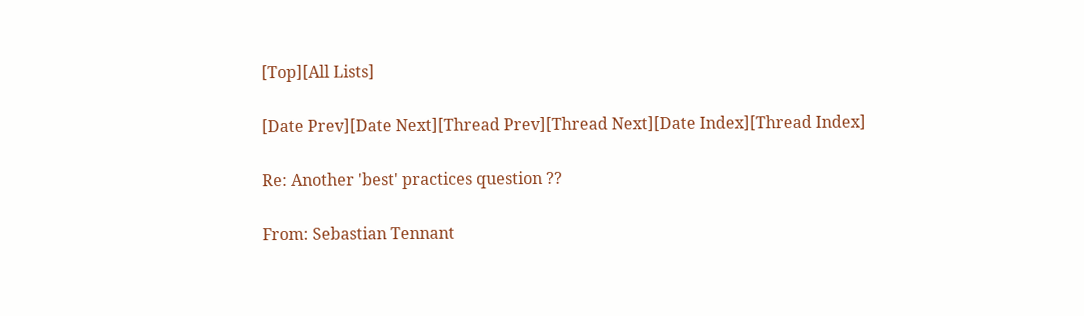[Top][All Lists]

[Date Prev][Date Next][Thread Prev][Thread Next][Date Index][Thread Index]

Re: Another 'best' practices question ??

From: Sebastian Tennant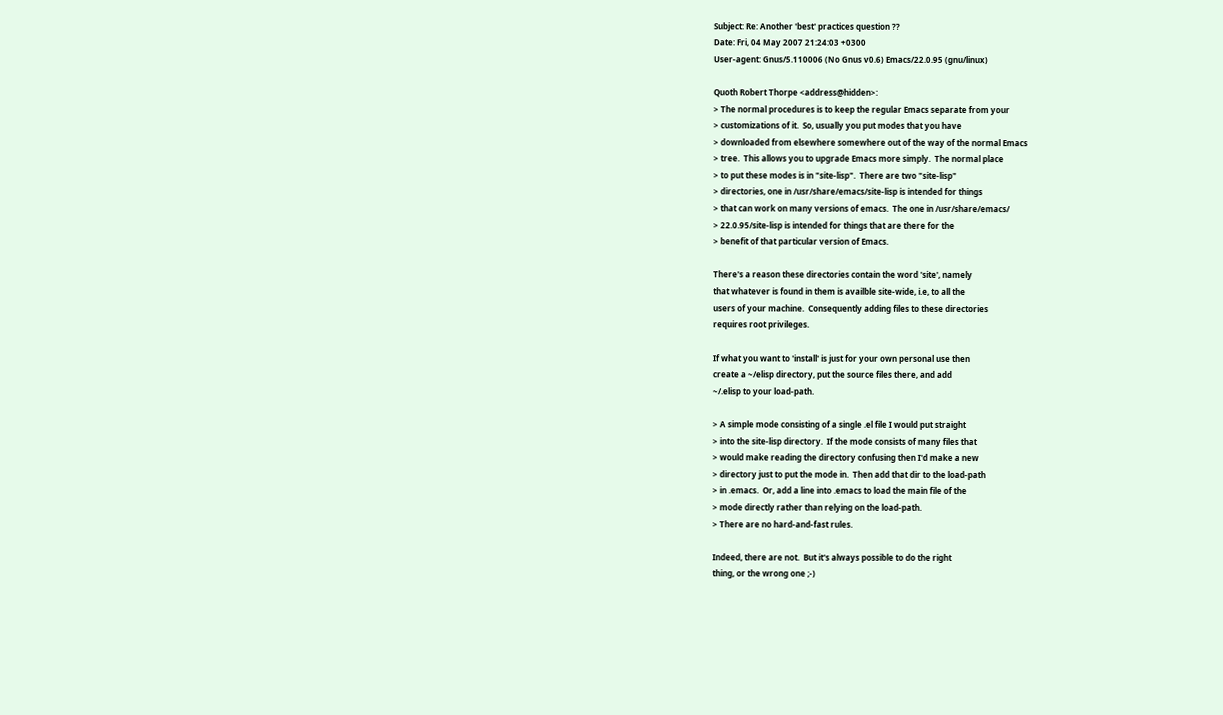Subject: Re: Another 'best' practices question ??
Date: Fri, 04 May 2007 21:24:03 +0300
User-agent: Gnus/5.110006 (No Gnus v0.6) Emacs/22.0.95 (gnu/linux)

Quoth Robert Thorpe <address@hidden>:
> The normal procedures is to keep the regular Emacs separate from your
> customizations of it.  So, usually you put modes that you have
> downloaded from elsewhere somewhere out of the way of the normal Emacs
> tree.  This allows you to upgrade Emacs more simply.  The normal place
> to put these modes is in "site-lisp".  There are two "site-lisp"
> directories, one in /usr/share/emacs/site-lisp is intended for things
> that can work on many versions of emacs.  The one in /usr/share/emacs/
> 22.0.95/site-lisp is intended for things that are there for the
> benefit of that particular version of Emacs.

There's a reason these directories contain the word 'site', namely
that whatever is found in them is availble site-wide, i.e, to all the
users of your machine.  Consequently adding files to these directories
requires root privileges.

If what you want to 'install' is just for your own personal use then
create a ~/elisp directory, put the source files there, and add
~/.elisp to your load-path.

> A simple mode consisting of a single .el file I would put straight
> into the site-lisp directory.  If the mode consists of many files that
> would make reading the directory confusing then I'd make a new
> directory just to put the mode in.  Then add that dir to the load-path
> in .emacs.  Or, add a line into .emacs to load the main file of the
> mode directly rather than relying on the load-path.
> There are no hard-and-fast rules.

Indeed, there are not.  But it's always possible to do the right
thing, or the wrong one ;-)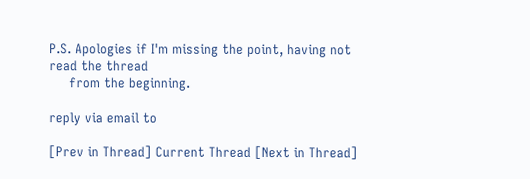P.S. Apologies if I'm missing the point, having not read the thread
     from the beginning.

reply via email to

[Prev in Thread] Current Thread [Next in Thread]